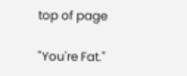top of page

"You're Fat."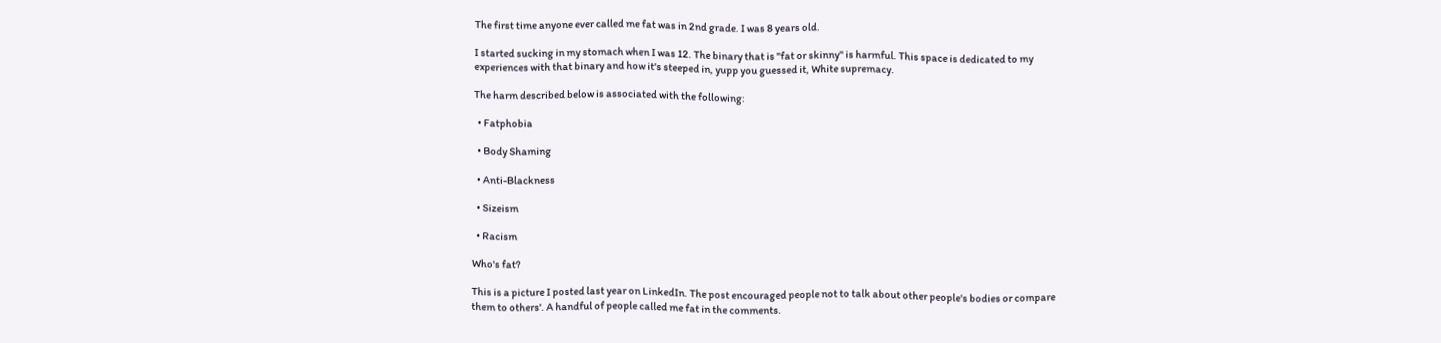The first time anyone ever called me fat was in 2nd grade. I was 8 years old.

I started sucking in my stomach when I was 12. The binary that is "fat or skinny" is harmful. This space is dedicated to my experiences with that binary and how it's steeped in, yupp you guessed it, White supremacy.

The harm described below is associated with the following:

  • Fatphobia

  • Body Shaming

  • Anti-Blackness

  • Sizeism

  • Racism

Who's fat?

This is a picture I posted last year on LinkedIn. The post encouraged people not to talk about other people's bodies or compare them to others'. A handful of people called me fat in the comments.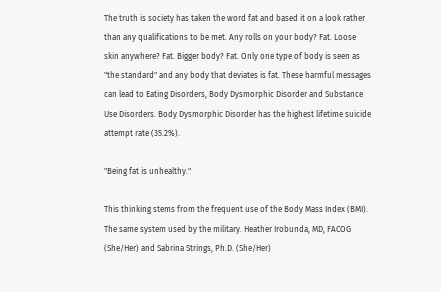The truth is society has taken the word fat and based it on a look rather than any qualifications to be met. Any rolls on your body? Fat. Loose skin anywhere? Fat. Bigger body? Fat. Only one type of body is seen as "the standard" and any body that deviates is fat. These harmful messages can lead to Eating Disorders, Body Dysmorphic Disorder and Substance Use Disorders. Body Dysmorphic Disorder has the highest lifetime suicide attempt rate (35.2%).

"Being fat is unhealthy."

This thinking stems from the frequent use of the Body Mass Index (BMI). The same system used by the military. Heather Irobunda, MD, FACOG (She/Her) and Sabrina Strings, Ph.D. (She/Her)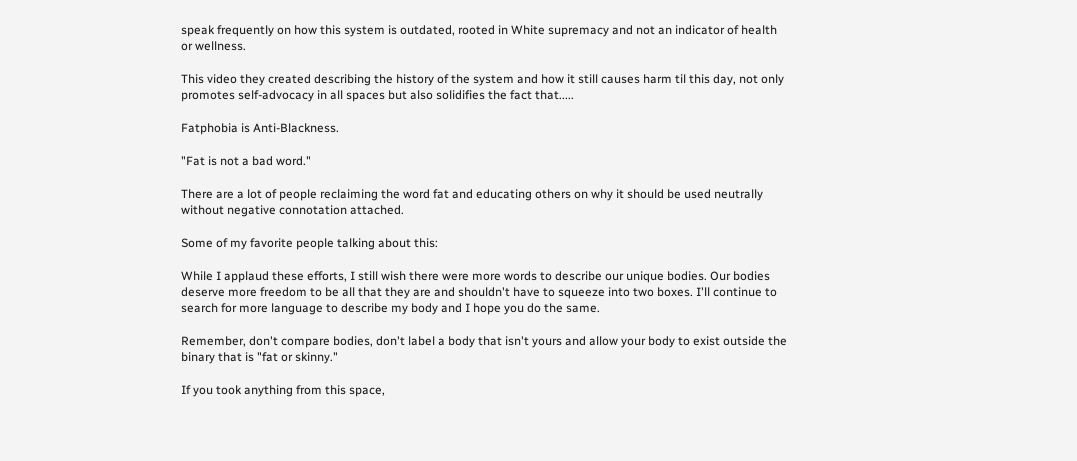speak frequently on how this system is outdated, rooted in White supremacy and not an indicator of health or wellness.

This video they created describing the history of the system and how it still causes harm til this day, not only promotes self-advocacy in all spaces but also solidifies the fact that.....

Fatphobia is Anti-Blackness.

"Fat is not a bad word."

There are a lot of people reclaiming the word fat and educating others on why it should be used neutrally without negative connotation attached.

Some of my favorite people talking about this:

While I applaud these efforts, I still wish there were more words to describe our unique bodies. Our bodies deserve more freedom to be all that they are and shouldn't have to squeeze into two boxes. I'll continue to search for more language to describe my body and I hope you do the same.

Remember, don't compare bodies, don't label a body that isn't yours and allow your body to exist outside the binary that is "fat or skinny."

If you took anything from this space,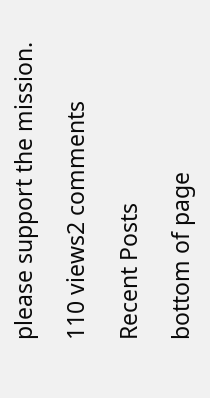please support the mission.

110 views2 comments

Recent Posts

bottom of page